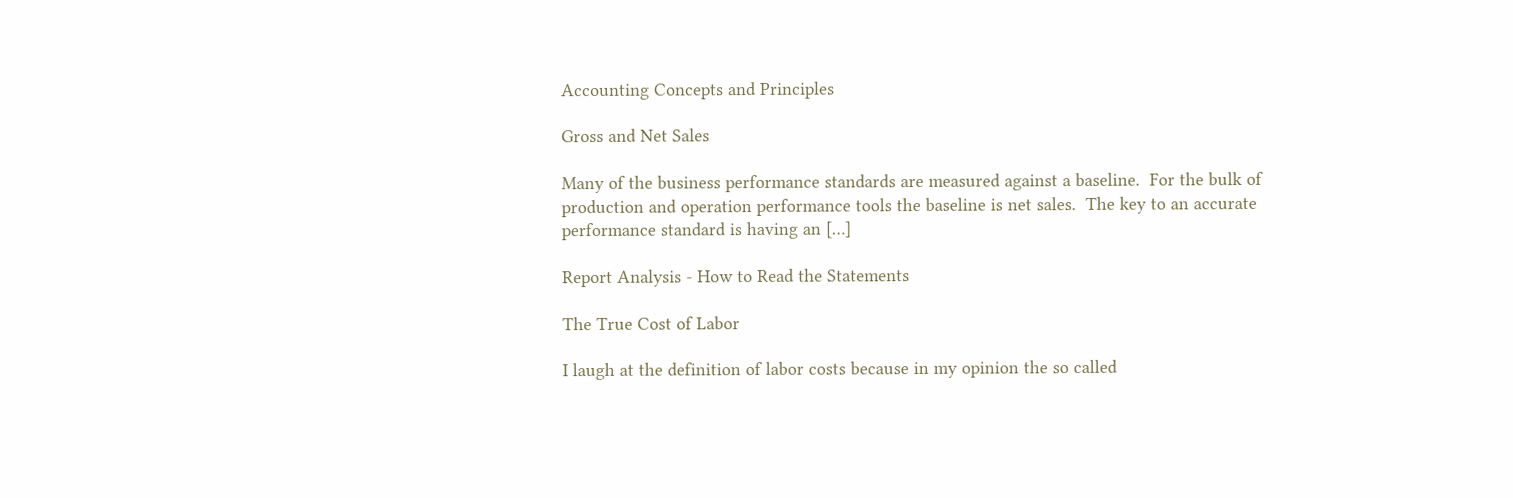Accounting Concepts and Principles

Gross and Net Sales

Many of the business performance standards are measured against a baseline.  For the bulk of production and operation performance tools the baseline is net sales.  The key to an accurate performance standard is having an […]

Report Analysis - How to Read the Statements

The True Cost of Labor

I laugh at the definition of labor costs because in my opinion the so called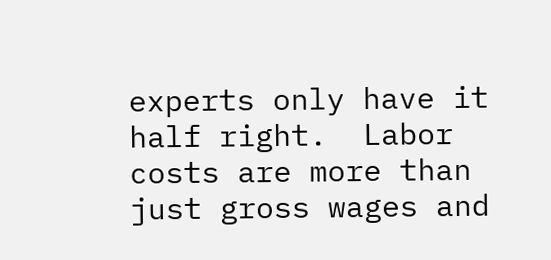experts only have it half right.  Labor costs are more than just gross wages and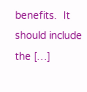benefits.  It should include the […]